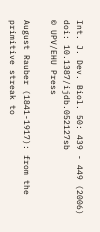Int. J. Dev. Biol. 50: 439 - 449 (2006)
doi: 10.1387/ijdb.052127sb
© UPV/EHU Press

August Rauber (1841-1917): from the primitive streak to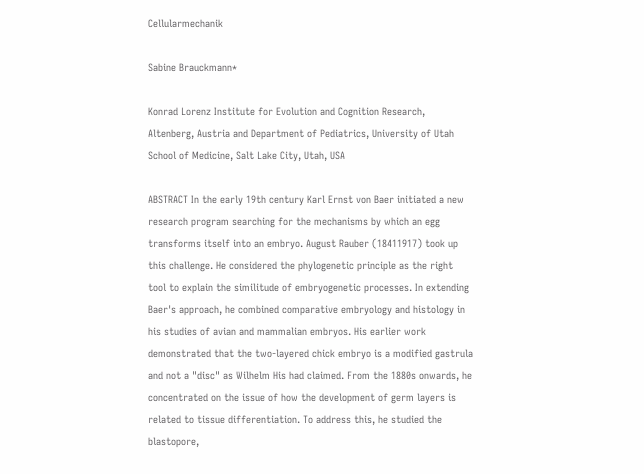Cellularmechanik

Sabine Brauckmann*

Konrad Lorenz Institute for Evolution and Cognition Research, Altenberg, Austria and Department of Pediatrics, University of Utah School of Medicine, Salt Lake City, Utah, USA

ABSTRACT In the early 19th century Karl Ernst von Baer initiated a new research program searching for the mechanisms by which an egg transforms itself into an embryo. August Rauber (18411917) took up this challenge. He considered the phylogenetic principle as the right tool to explain the similitude of embryogenetic processes. In extending Baer's approach, he combined comparative embryology and histology in his studies of avian and mammalian embryos. His earlier work demonstrated that the two-layered chick embryo is a modified gastrula and not a "disc" as Wilhelm His had claimed. From the 1880s onwards, he concentrated on the issue of how the development of germ layers is related to tissue differentiation. To address this, he studied the blastopore,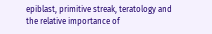epiblast, primitive streak, teratology and the relative importance of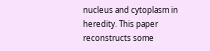nucleus and cytoplasm in heredity. This paper reconstructs some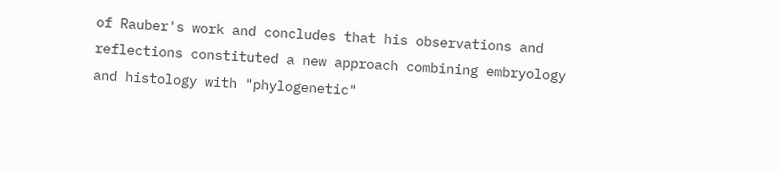of Rauber's work and concludes that his observations and reflections constituted a new approach combining embryology and histology with "phylogenetic"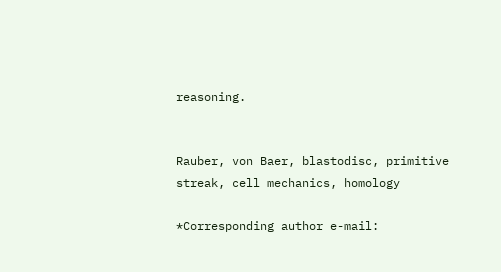reasoning.


Rauber, von Baer, blastodisc, primitive streak, cell mechanics, homology

*Corresponding author e-mail: